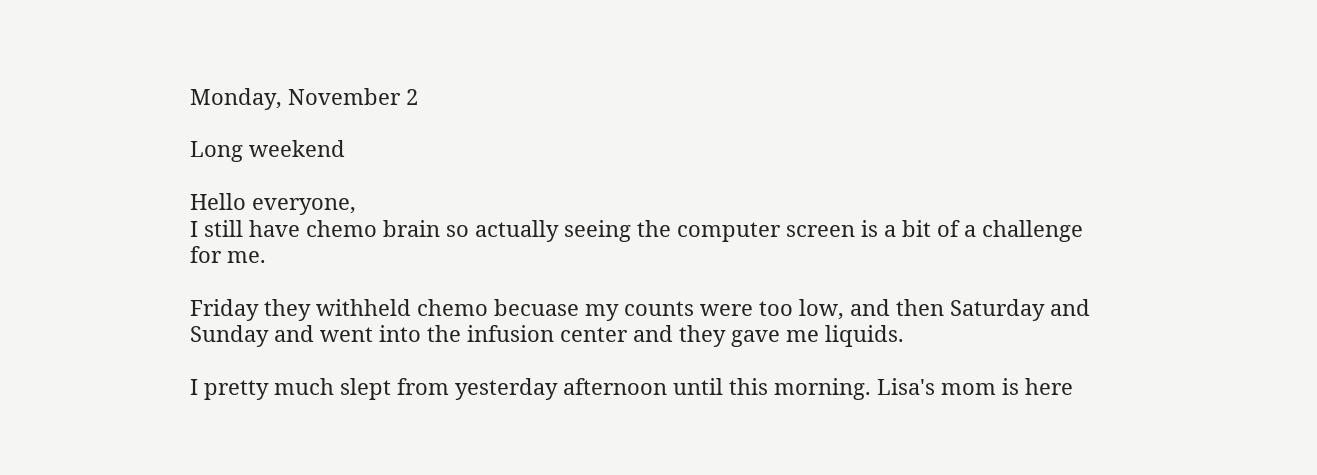Monday, November 2

Long weekend

Hello everyone,
I still have chemo brain so actually seeing the computer screen is a bit of a challenge for me.

Friday they withheld chemo becuase my counts were too low, and then Saturday and Sunday and went into the infusion center and they gave me liquids.

I pretty much slept from yesterday afternoon until this morning. Lisa's mom is here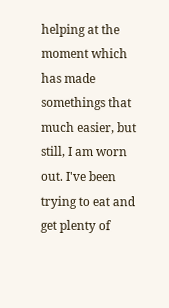helping at the moment which has made somethings that much easier, but still, I am worn out. I've been trying to eat and get plenty of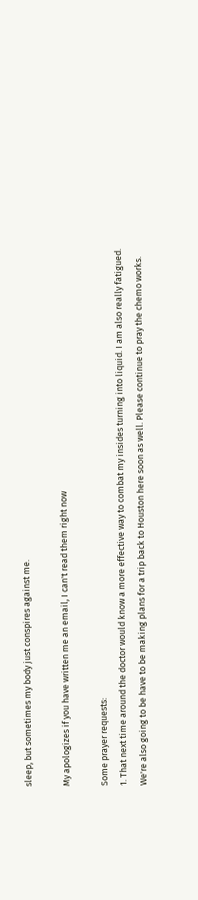sleep, but sometimes my body just conspires against me.

My apologizes if you have written me an email, I can't read them right now

Some prayer requests:
1. That next time around the doctor would know a more effective way to combat my insides turning into liquid. I am also really fatigued. We're also going to be have to be making plans for a trip back to Houston here soon as well. Please continue to pray the chemo works.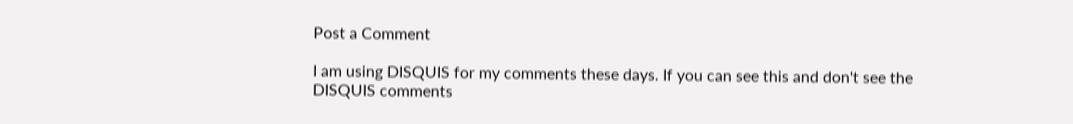Post a Comment

I am using DISQUIS for my comments these days. If you can see this and don't see the DISQUIS comments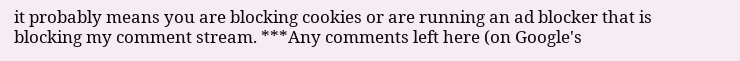it probably means you are blocking cookies or are running an ad blocker that is blocking my comment stream. ***Any comments left here (on Google's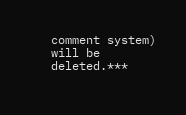comment system) will be deleted.***